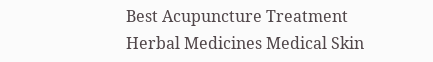Best Acupuncture Treatment Herbal Medicines Medical Skin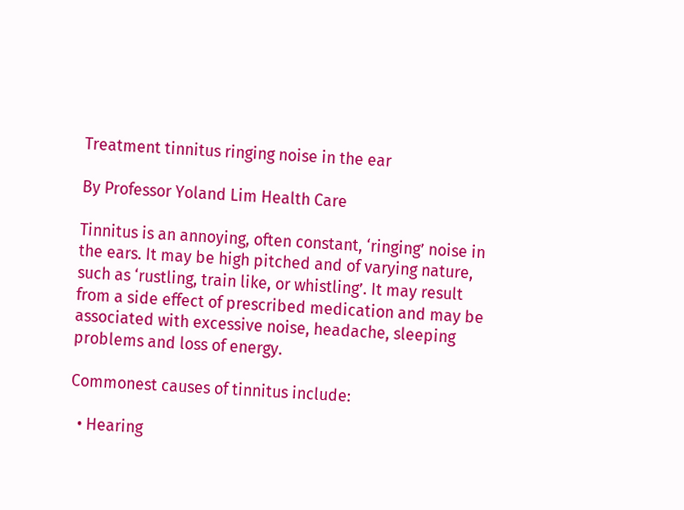Treatment tinnitus ringing noise in the ear

By Professor Yoland Lim Health Care

Tinnitus is an annoying, often constant, ‘ringing’ noise in the ears. It may be high pitched and of varying nature, such as ‘rustling, train like, or whistling’. It may result from a side effect of prescribed medication and may be associated with excessive noise, headache, sleeping problems and loss of energy.

Commonest causes of tinnitus include:

  • Hearing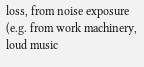loss, from noise exposure (e.g. from work machinery, loud music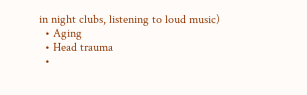in night clubs, listening to loud music)
  • Aging
  • Head trauma
  •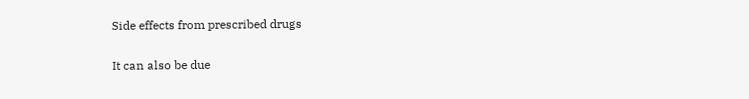Side effects from prescribed drugs

It can also be due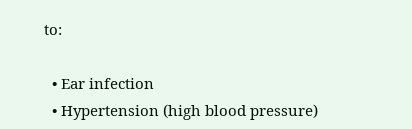to:

  • Ear infection
  • Hypertension (high blood pressure)